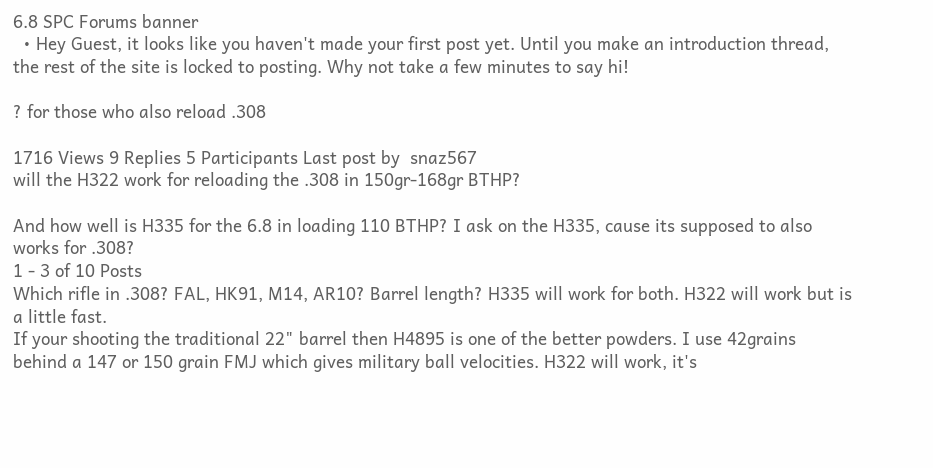6.8 SPC Forums banner
  • Hey Guest, it looks like you haven't made your first post yet. Until you make an introduction thread, the rest of the site is locked to posting. Why not take a few minutes to say hi!

? for those who also reload .308

1716 Views 9 Replies 5 Participants Last post by  snaz567
will the H322 work for reloading the .308 in 150gr-168gr BTHP?

And how well is H335 for the 6.8 in loading 110 BTHP? I ask on the H335, cause its supposed to also works for .308?
1 - 3 of 10 Posts
Which rifle in .308? FAL, HK91, M14, AR10? Barrel length? H335 will work for both. H322 will work but is a little fast.
If your shooting the traditional 22" barrel then H4895 is one of the better powders. I use 42grains behind a 147 or 150 grain FMJ which gives military ball velocities. H322 will work, it's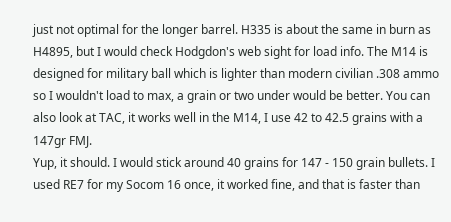just not optimal for the longer barrel. H335 is about the same in burn as H4895, but I would check Hodgdon's web sight for load info. The M14 is designed for military ball which is lighter than modern civilian .308 ammo so I wouldn't load to max, a grain or two under would be better. You can also look at TAC, it works well in the M14, I use 42 to 42.5 grains with a 147gr FMJ.
Yup, it should. I would stick around 40 grains for 147 - 150 grain bullets. I used RE7 for my Socom 16 once, it worked fine, and that is faster than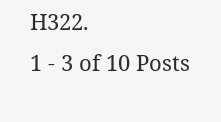H322.
1 - 3 of 10 Posts